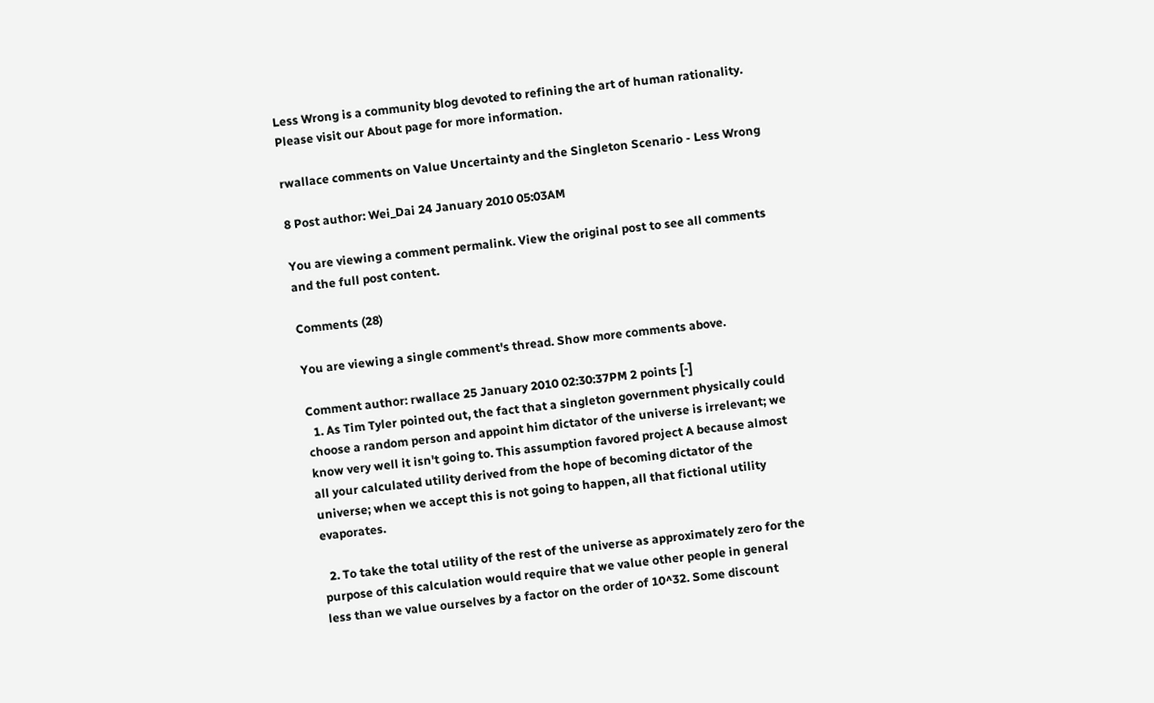Less Wrong is a community blog devoted to refining the art of human rationality. Please visit our About page for more information.

rwallace comments on Value Uncertainty and the Singleton Scenario - Less Wrong

8 Post author: Wei_Dai 24 January 2010 05:03AM

You are viewing a comment permalink. View the original post to see all comments and the full post content.

Comments (28)

You are viewing a single comment's thread. Show more comments above.

Comment author: rwallace 25 January 2010 02:30:37PM 2 points [-]
  1. As Tim Tyler pointed out, the fact that a singleton government physically could choose a random person and appoint him dictator of the universe is irrelevant; we know very well it isn't going to. This assumption favored project A because almost all your calculated utility derived from the hope of becoming dictator of the universe; when we accept this is not going to happen, all that fictional utility evaporates.

  2. To take the total utility of the rest of the universe as approximately zero for the purpose of this calculation would require that we value other people in general less than we value ourselves by a factor on the order of 10^32. Some discount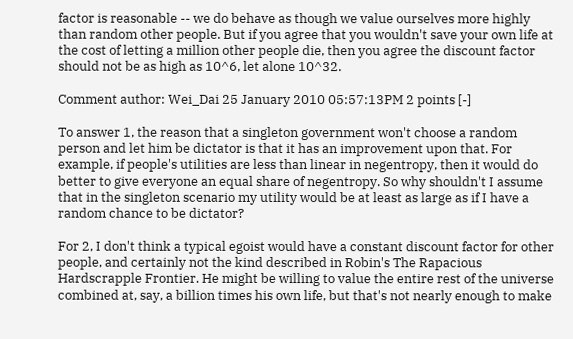factor is reasonable -- we do behave as though we value ourselves more highly than random other people. But if you agree that you wouldn't save your own life at the cost of letting a million other people die, then you agree the discount factor should not be as high as 10^6, let alone 10^32.

Comment author: Wei_Dai 25 January 2010 05:57:13PM 2 points [-]

To answer 1, the reason that a singleton government won't choose a random person and let him be dictator is that it has an improvement upon that. For example, if people's utilities are less than linear in negentropy, then it would do better to give everyone an equal share of negentropy. So why shouldn't I assume that in the singleton scenario my utility would be at least as large as if I have a random chance to be dictator?

For 2, I don't think a typical egoist would have a constant discount factor for other people, and certainly not the kind described in Robin's The Rapacious Hardscrapple Frontier. He might be willing to value the entire rest of the universe combined at, say, a billion times his own life, but that's not nearly enough to make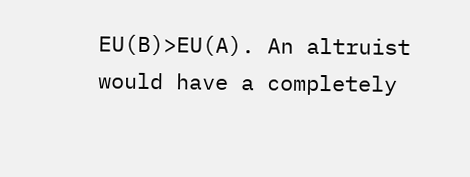EU(B)>EU(A). An altruist would have a completely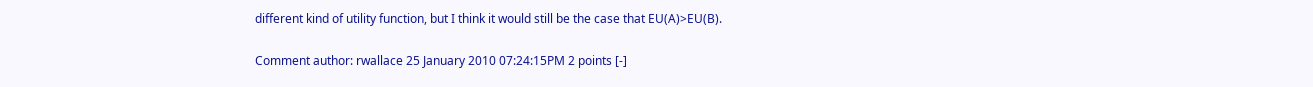different kind of utility function, but I think it would still be the case that EU(A)>EU(B).

Comment author: rwallace 25 January 2010 07:24:15PM 2 points [-]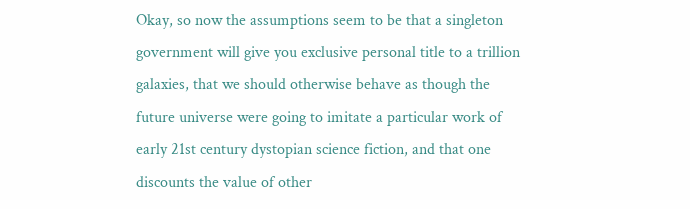Okay, so now the assumptions seem to be that a singleton government will give you exclusive personal title to a trillion galaxies, that we should otherwise behave as though the future universe were going to imitate a particular work of early 21st century dystopian science fiction, and that one discounts the value of other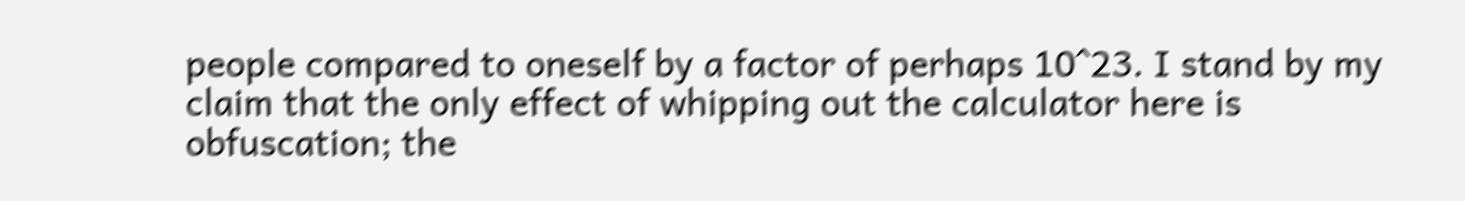people compared to oneself by a factor of perhaps 10^23. I stand by my claim that the only effect of whipping out the calculator here is obfuscation; the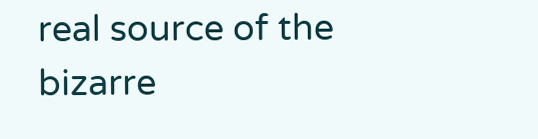real source of the bizarre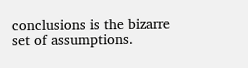conclusions is the bizarre set of assumptions.